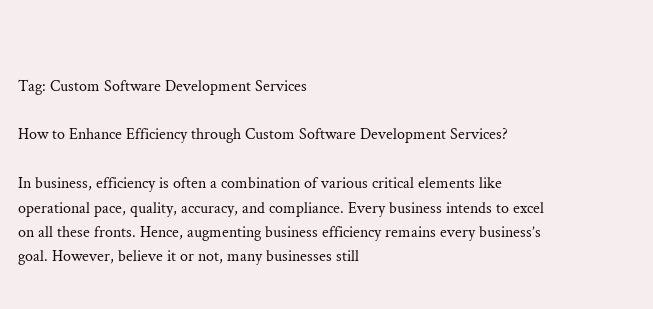Tag: Custom Software Development Services

How to Enhance Efficiency through Custom Software Development Services?

In business, efficiency is often a combination of various critical elements like operational pace, quality, accuracy, and compliance. Every business intends to excel on all these fronts. Hence, augmenting business efficiency remains every business’s goal. However, believe it or not, many businesses still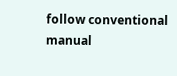follow conventional manual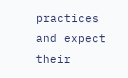practices and expect their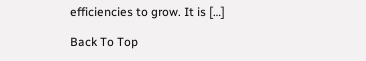efficiencies to grow. It is […]

Back To Top